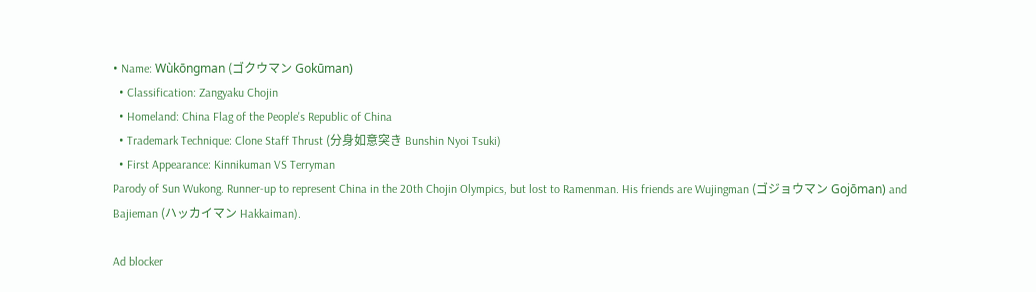• Name: Wùkōngman (ゴクウマン Gokūman)
  • Classification: Zangyaku Chojin
  • Homeland: China Flag of the People's Republic of China
  • Trademark Technique: Clone Staff Thrust (分身如意突き Bunshin Nyoi Tsuki)
  • First Appearance: Kinnikuman VS Terryman
Parody of Sun Wukong. Runner-up to represent China in the 20th Chojin Olympics, but lost to Ramenman. His friends are Wujingman (ゴジョウマン Gojōman) and Bajieman (ハッカイマン Hakkaiman).

Ad blocker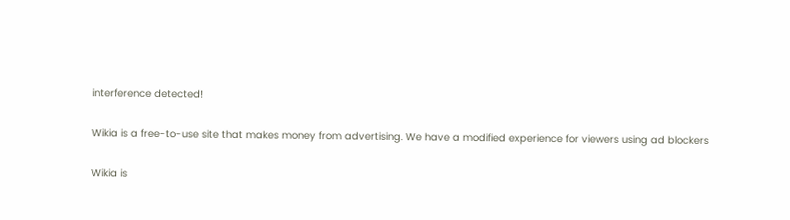interference detected!

Wikia is a free-to-use site that makes money from advertising. We have a modified experience for viewers using ad blockers

Wikia is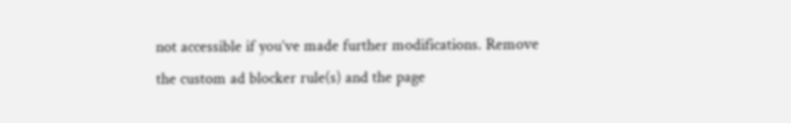not accessible if you’ve made further modifications. Remove the custom ad blocker rule(s) and the page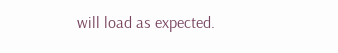will load as expected.